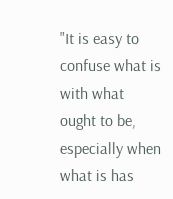"It is easy to confuse what is with what ought to be, especially when what is has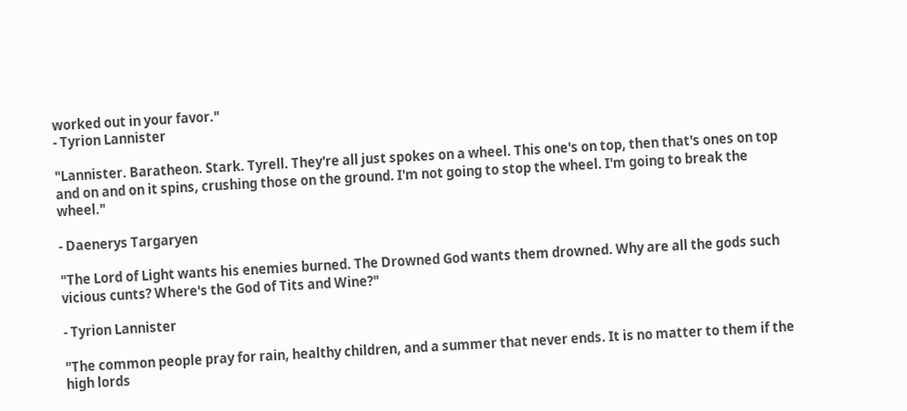worked out in your favor."
- Tyrion Lannister

"Lannister. Baratheon. Stark. Tyrell. They're all just spokes on a wheel. This one's on top, then that's ones on top and on and on it spins, crushing those on the ground. I'm not going to stop the wheel. I'm going to break the wheel."

- Daenerys Targaryen

"The Lord of Light wants his enemies burned. The Drowned God wants them drowned. Why are all the gods such vicious cunts? Where's the God of Tits and Wine?"

- Tyrion Lannister

"The common people pray for rain, healthy children, and a summer that never ends. It is no matter to them if the high lords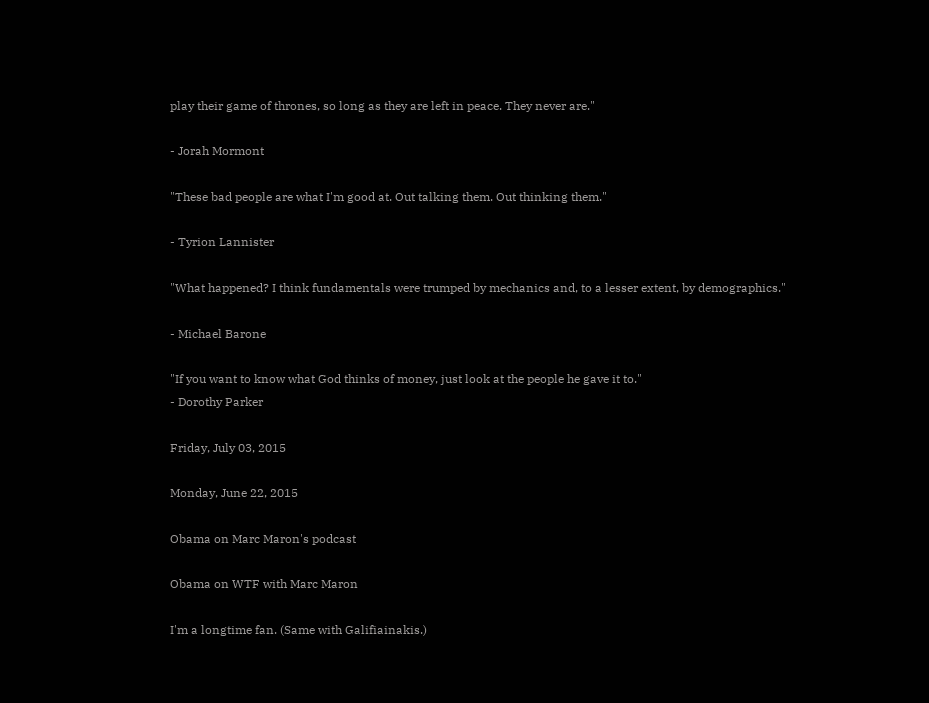play their game of thrones, so long as they are left in peace. They never are."

- Jorah Mormont

"These bad people are what I'm good at. Out talking them. Out thinking them."

- Tyrion Lannister

"What happened? I think fundamentals were trumped by mechanics and, to a lesser extent, by demographics."

- Michael Barone

"If you want to know what God thinks of money, just look at the people he gave it to."
- Dorothy Parker

Friday, July 03, 2015

Monday, June 22, 2015

Obama on Marc Maron's podcast

Obama on WTF with Marc Maron

I'm a longtime fan. (Same with Galifiainakis.)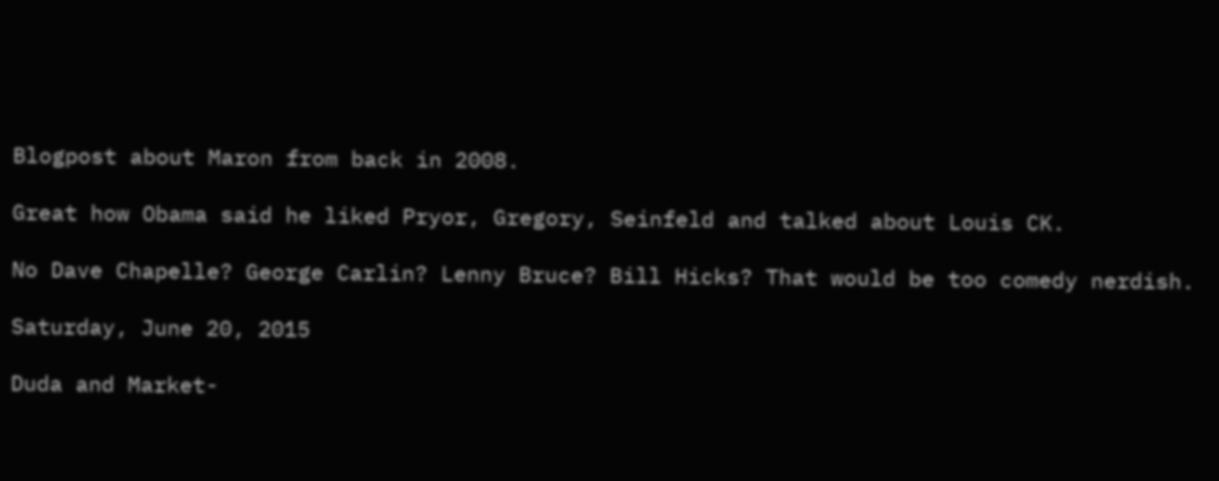Blogpost about Maron from back in 2008.

Great how Obama said he liked Pryor, Gregory, Seinfeld and talked about Louis CK.

No Dave Chapelle? George Carlin? Lenny Bruce? Bill Hicks? That would be too comedy nerdish.

Saturday, June 20, 2015

Duda and Market-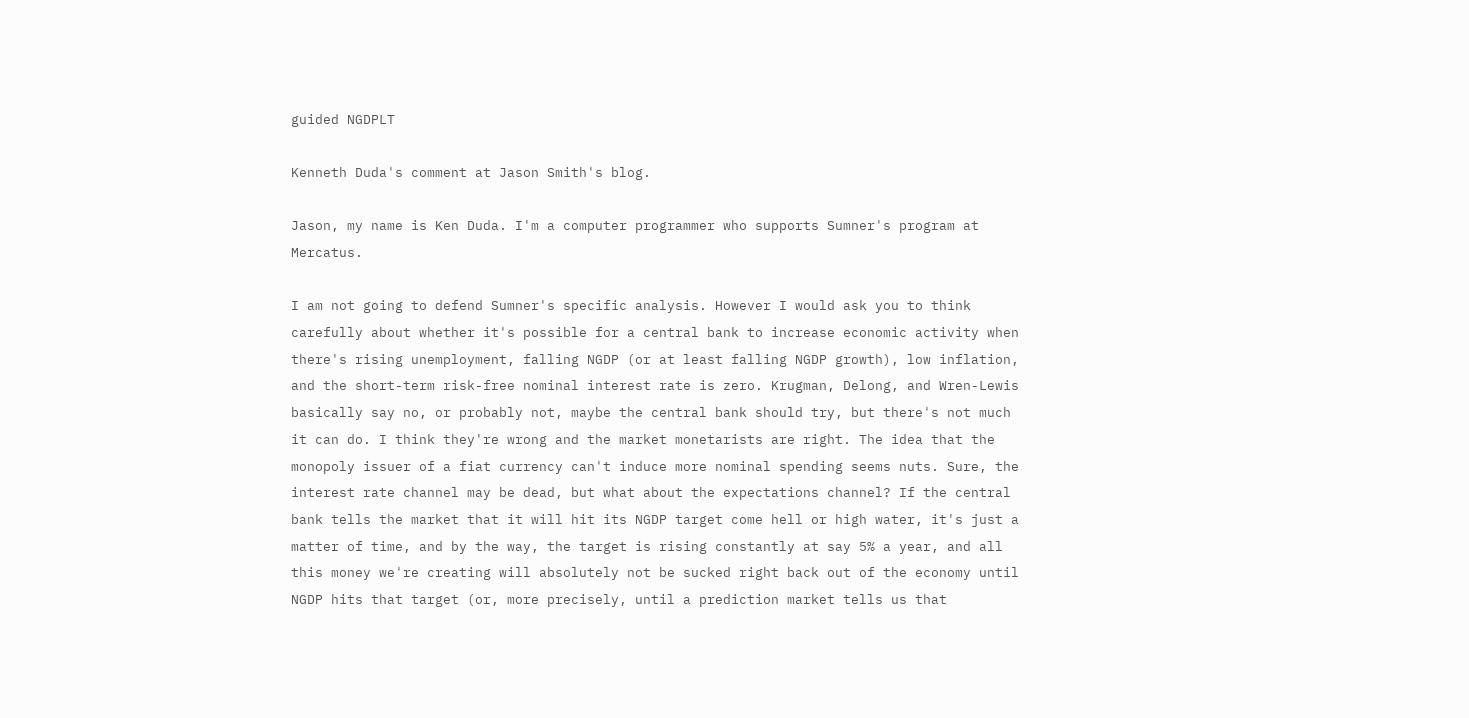guided NGDPLT

Kenneth Duda's comment at Jason Smith's blog.

Jason, my name is Ken Duda. I'm a computer programmer who supports Sumner's program at Mercatus.

I am not going to defend Sumner's specific analysis. However I would ask you to think carefully about whether it's possible for a central bank to increase economic activity when there's rising unemployment, falling NGDP (or at least falling NGDP growth), low inflation, and the short-term risk-free nominal interest rate is zero. Krugman, Delong, and Wren-Lewis basically say no, or probably not, maybe the central bank should try, but there's not much it can do. I think they're wrong and the market monetarists are right. The idea that the monopoly issuer of a fiat currency can't induce more nominal spending seems nuts. Sure, the interest rate channel may be dead, but what about the expectations channel? If the central bank tells the market that it will hit its NGDP target come hell or high water, it's just a matter of time, and by the way, the target is rising constantly at say 5% a year, and all this money we're creating will absolutely not be sucked right back out of the economy until NGDP hits that target (or, more precisely, until a prediction market tells us that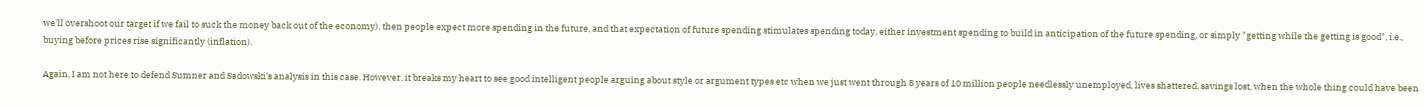we'll overshoot our target if we fail to suck the money back out of the economy), then people expect more spending in the future, and that expectation of future spending stimulates spending today, either investment spending to build in anticipation of the future spending, or simply "getting while the getting is good", i.e., buying before prices rise significantly (inflation).

Again, I am not here to defend Sumner and Sadowski's analysis in this case. However, it breaks my heart to see good intelligent people arguing about style or argument types etc when we just went through 8 years of 10 million people needlessly unemployed, lives shattered, savings lost, when the whole thing could have been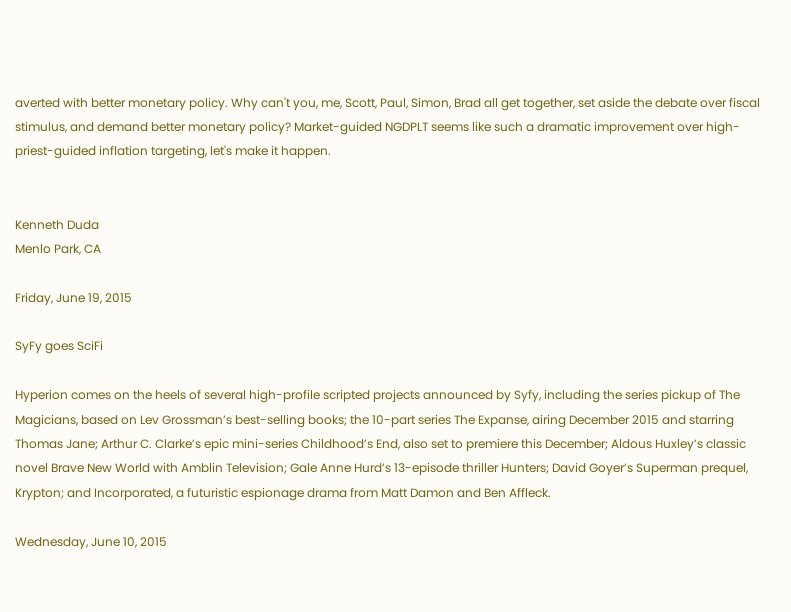averted with better monetary policy. Why can't you, me, Scott, Paul, Simon, Brad all get together, set aside the debate over fiscal stimulus, and demand better monetary policy? Market-guided NGDPLT seems like such a dramatic improvement over high-priest-guided inflation targeting, let's make it happen.


Kenneth Duda
Menlo Park, CA

Friday, June 19, 2015

SyFy goes SciFi

Hyperion comes on the heels of several high-profile scripted projects announced by Syfy, including the series pickup of The Magicians, based on Lev Grossman’s best-selling books; the 10-part series The Expanse, airing December 2015 and starring Thomas Jane; Arthur C. Clarke’s epic mini-series Childhood’s End, also set to premiere this December; Aldous Huxley’s classic novel Brave New World with Amblin Television; Gale Anne Hurd’s 13-episode thriller Hunters; David Goyer’s Superman prequel, Krypton; and Incorporated, a futuristic espionage drama from Matt Damon and Ben Affleck.

Wednesday, June 10, 2015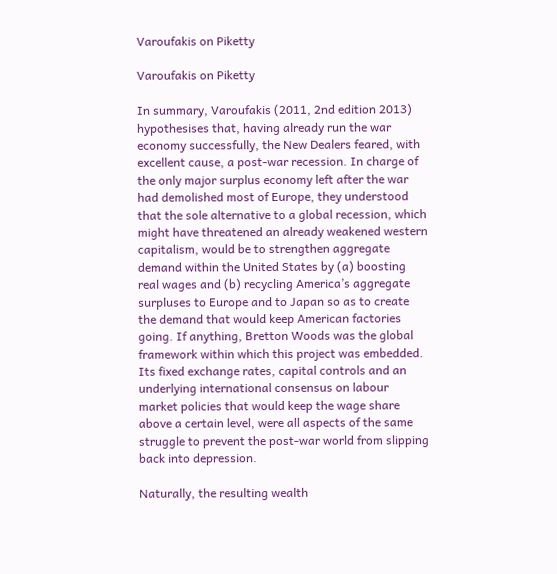Varoufakis on Piketty

Varoufakis on Piketty

In summary, Varoufakis (2011, 2nd edition 2013) hypothesises that, having already run the war economy successfully, the New Dealers feared, with excellent cause, a post-war recession. In charge of the only major surplus economy left after the war had demolished most of Europe, they understood that the sole alternative to a global recession, which might have threatened an already weakened western capitalism, would be to strengthen aggregate demand within the United States by (a) boosting real wages and (b) recycling America’s aggregate surpluses to Europe and to Japan so as to create the demand that would keep American factories going. If anything, Bretton Woods was the global framework within which this project was embedded. Its fixed exchange rates, capital controls and an underlying international consensus on labour market policies that would keep the wage share above a certain level, were all aspects of the same struggle to prevent the post-war world from slipping back into depression.

Naturally, the resulting wealth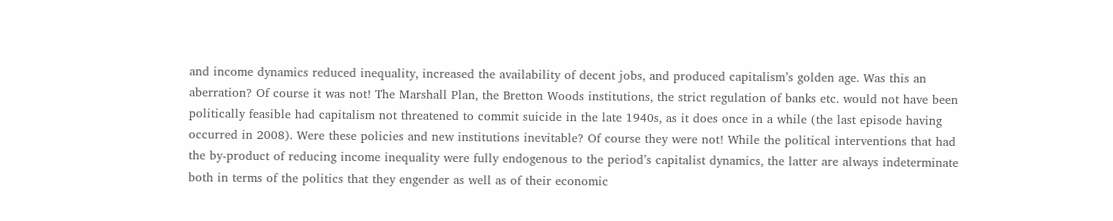and income dynamics reduced inequality, increased the availability of decent jobs, and produced capitalism’s golden age. Was this an aberration? Of course it was not! The Marshall Plan, the Bretton Woods institutions, the strict regulation of banks etc. would not have been politically feasible had capitalism not threatened to commit suicide in the late 1940s, as it does once in a while (the last episode having occurred in 2008). Were these policies and new institutions inevitable? Of course they were not! While the political interventions that had the by-product of reducing income inequality were fully endogenous to the period’s capitalist dynamics, the latter are always indeterminate both in terms of the politics that they engender as well as of their economic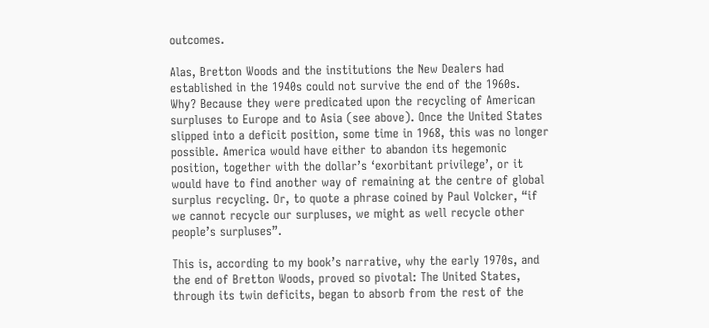outcomes.

Alas, Bretton Woods and the institutions the New Dealers had established in the 1940s could not survive the end of the 1960s. Why? Because they were predicated upon the recycling of American surpluses to Europe and to Asia (see above). Once the United States slipped into a deficit position, some time in 1968, this was no longer possible. America would have either to abandon its hegemonic position, together with the dollar’s ‘exorbitant privilege’, or it would have to find another way of remaining at the centre of global surplus recycling. Or, to quote a phrase coined by Paul Volcker, “if we cannot recycle our surpluses, we might as well recycle other people’s surpluses”.

This is, according to my book’s narrative, why the early 1970s, and the end of Bretton Woods, proved so pivotal: The United States, through its twin deficits, began to absorb from the rest of the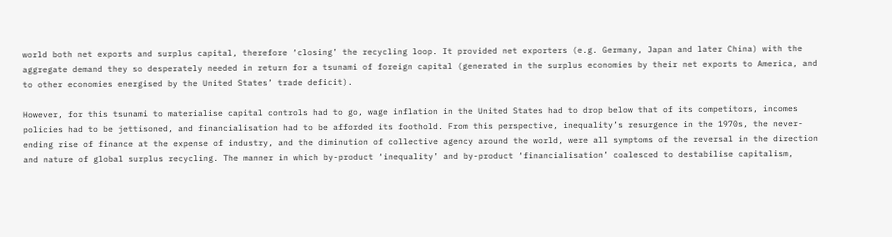world both net exports and surplus capital, therefore ‘closing’ the recycling loop. It provided net exporters (e.g. Germany, Japan and later China) with the aggregate demand they so desperately needed in return for a tsunami of foreign capital (generated in the surplus economies by their net exports to America, and to other economies energised by the United States’ trade deficit).

However, for this tsunami to materialise capital controls had to go, wage inflation in the United States had to drop below that of its competitors, incomes policies had to be jettisoned, and financialisation had to be afforded its foothold. From this perspective, inequality’s resurgence in the 1970s, the never-ending rise of finance at the expense of industry, and the diminution of collective agency around the world, were all symptoms of the reversal in the direction and nature of global surplus recycling. The manner in which by-product ‘inequality’ and by-product ‘financialisation’ coalesced to destabilise capitalism,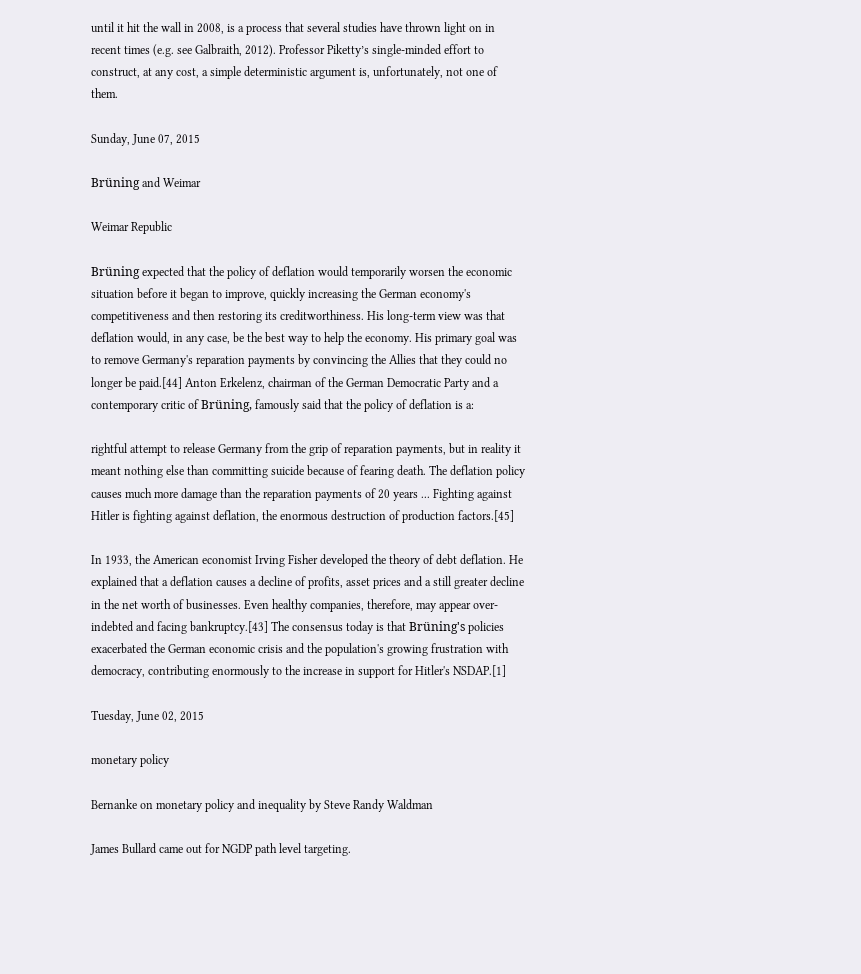until it hit the wall in 2008, is a process that several studies have thrown light on in recent times (e.g. see Galbraith, 2012). Professor Piketty’s single-minded effort to construct, at any cost, a simple deterministic argument is, unfortunately, not one of them.

Sunday, June 07, 2015

Brüning and Weimar

Weimar Republic

Brüning expected that the policy of deflation would temporarily worsen the economic situation before it began to improve, quickly increasing the German economy's competitiveness and then restoring its creditworthiness. His long-term view was that deflation would, in any case, be the best way to help the economy. His primary goal was to remove Germany's reparation payments by convincing the Allies that they could no longer be paid.[44] Anton Erkelenz, chairman of the German Democratic Party and a contemporary critic of Brüning, famously said that the policy of deflation is a:

rightful attempt to release Germany from the grip of reparation payments, but in reality it meant nothing else than committing suicide because of fearing death. The deflation policy causes much more damage than the reparation payments of 20 years ... Fighting against Hitler is fighting against deflation, the enormous destruction of production factors.[45]

In 1933, the American economist Irving Fisher developed the theory of debt deflation. He explained that a deflation causes a decline of profits, asset prices and a still greater decline in the net worth of businesses. Even healthy companies, therefore, may appear over-indebted and facing bankruptcy.[43] The consensus today is that Brüning's policies exacerbated the German economic crisis and the population's growing frustration with democracy, contributing enormously to the increase in support for Hitler's NSDAP.[1]

Tuesday, June 02, 2015

monetary policy

Bernanke on monetary policy and inequality by Steve Randy Waldman

James Bullard came out for NGDP path level targeting.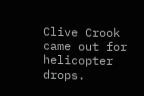Clive Crook came out for helicopter drops.